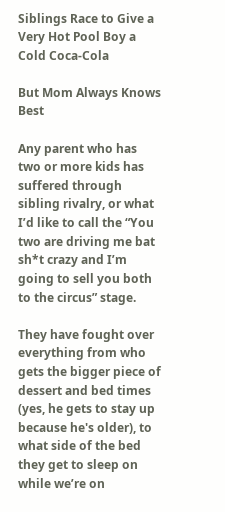Siblings Race to Give a Very Hot Pool Boy a Cold Coca-Cola

But Mom Always Knows Best

Any parent who has two or more kids has suffered through sibling rivalry, or what I’d like to call the “You two are driving me bat sh*t crazy and I’m going to sell you both to the circus” stage.

They have fought over everything from who gets the bigger piece of dessert and bed times (yes, he gets to stay up because he's older), to what side of the bed they get to sleep on while we’re on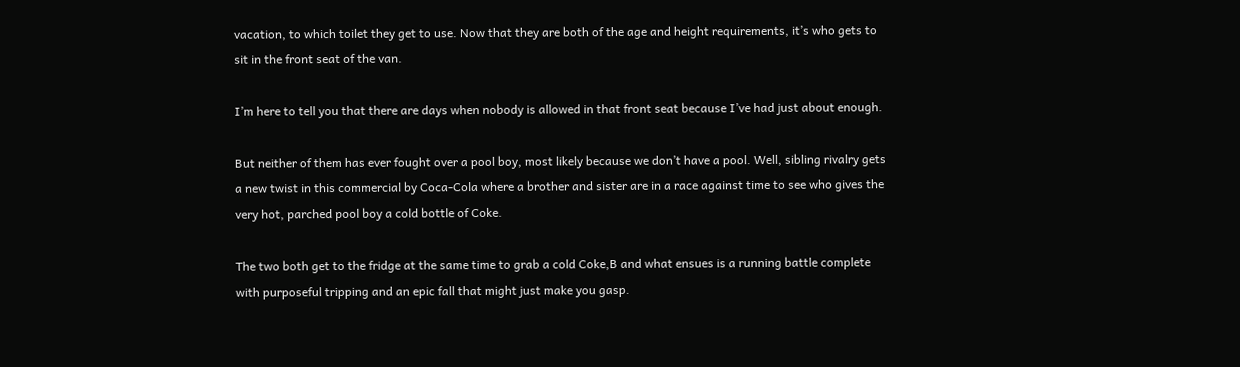vacation, to which toilet they get to use. Now that they are both of the age and height requirements, it’s who gets to sit in the front seat of the van.

I’m here to tell you that there are days when nobody is allowed in that front seat because I’ve had just about enough.

But neither of them has ever fought over a pool boy, most likely because we don’t have a pool. Well, sibling rivalry gets a new twist in this commercial by Coca-Cola where a brother and sister are in a race against time to see who gives the very hot, parched pool boy a cold bottle of Coke.

The two both get to the fridge at the same time to grab a cold Coke,B and what ensues is a running battle complete with purposeful tripping and an epic fall that might just make you gasp.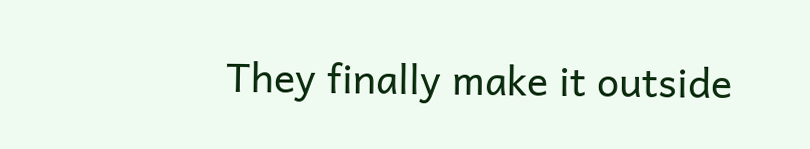They finally make it outside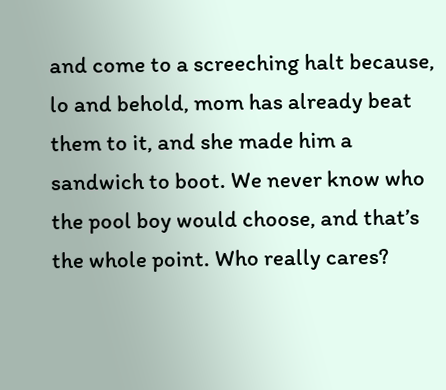and come to a screeching halt because, lo and behold, mom has already beat them to it, and she made him a sandwich to boot. We never know who the pool boy would choose, and that’s the whole point. Who really cares?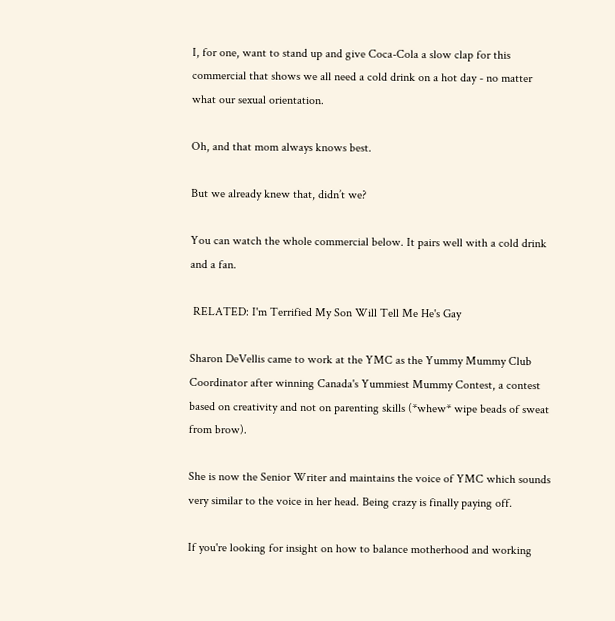I, for one, want to stand up and give Coca-Cola a slow clap for this commercial that shows we all need a cold drink on a hot day - no matter what our sexual orientation.

Oh, and that mom always knows best.

But we already knew that, didn’t we?

You can watch the whole commercial below. It pairs well with a cold drink and a fan.

 RELATED: I'm Terrified My Son Will Tell Me He's Gay

Sharon DeVellis came to work at the YMC as the Yummy Mummy Club Coordinator after winning Canada's Yummiest Mummy Contest, a contest based on creativity and not on parenting skills (*whew* wipe beads of sweat from brow).

She is now the Senior Writer and maintains the voice of YMC which sounds very similar to the voice in her head. Being crazy is finally paying off.

If you're looking for insight on how to balance motherhood and working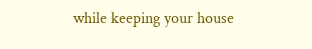while keeping your house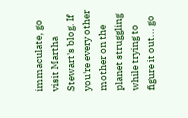immaculate, go visit Martha Stewart's blog. If you're every other mother on the planet struggling while trying to figure it out... go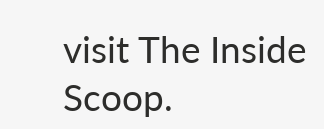visit The Inside Scoop.